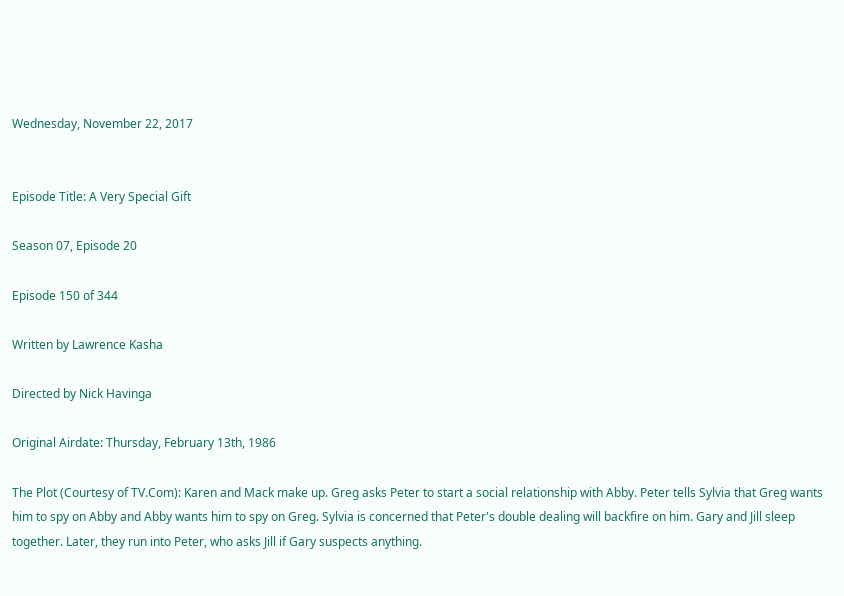Wednesday, November 22, 2017


Episode Title: A Very Special Gift

Season 07, Episode 20

Episode 150 of 344

Written by Lawrence Kasha

Directed by Nick Havinga

Original Airdate: Thursday, February 13th, 1986

The Plot (Courtesy of TV.Com): Karen and Mack make up. Greg asks Peter to start a social relationship with Abby. Peter tells Sylvia that Greg wants him to spy on Abby and Abby wants him to spy on Greg. Sylvia is concerned that Peter's double dealing will backfire on him. Gary and Jill sleep together. Later, they run into Peter, who asks Jill if Gary suspects anything.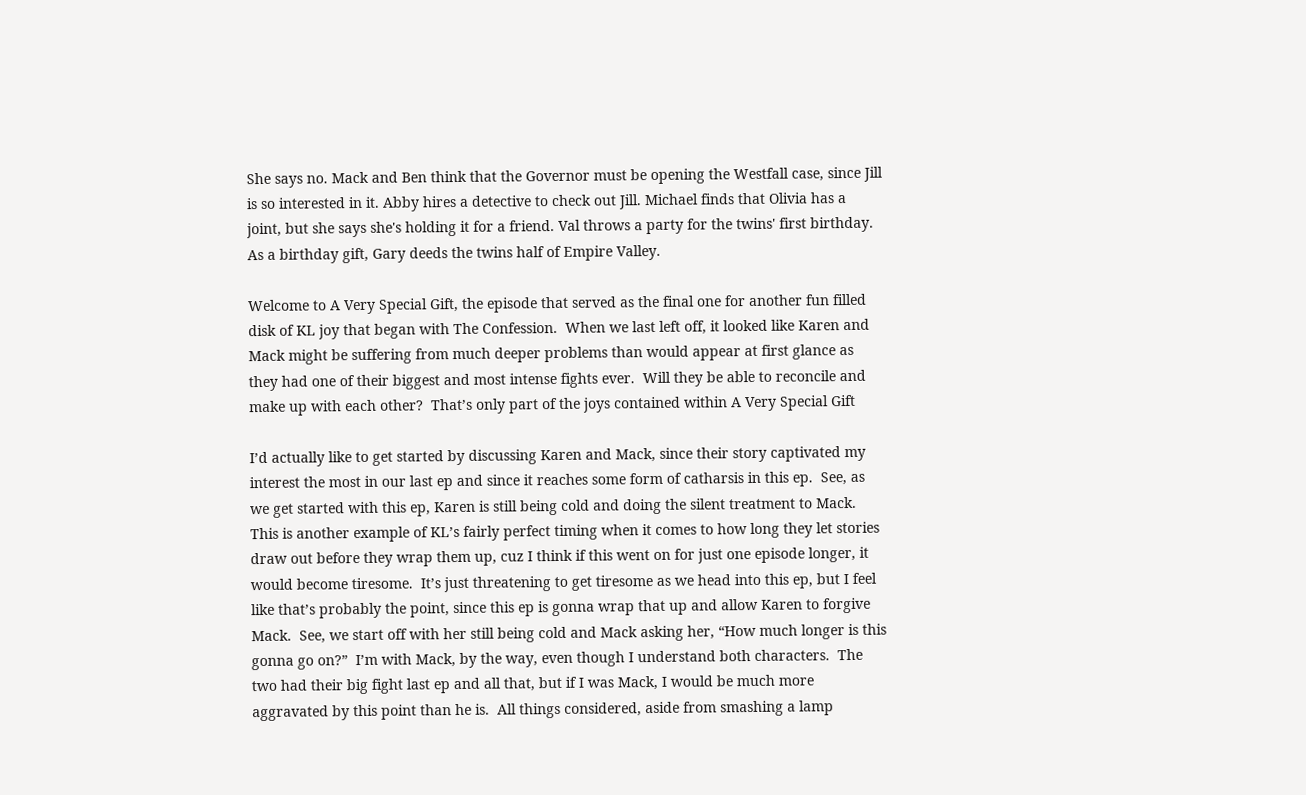She says no. Mack and Ben think that the Governor must be opening the Westfall case, since Jill is so interested in it. Abby hires a detective to check out Jill. Michael finds that Olivia has a joint, but she says she's holding it for a friend. Val throws a party for the twins' first birthday. As a birthday gift, Gary deeds the twins half of Empire Valley.

Welcome to A Very Special Gift, the episode that served as the final one for another fun filled disk of KL joy that began with The Confession.  When we last left off, it looked like Karen and Mack might be suffering from much deeper problems than would appear at first glance as they had one of their biggest and most intense fights ever.  Will they be able to reconcile and make up with each other?  That’s only part of the joys contained within A Very Special Gift

I’d actually like to get started by discussing Karen and Mack, since their story captivated my interest the most in our last ep and since it reaches some form of catharsis in this ep.  See, as we get started with this ep, Karen is still being cold and doing the silent treatment to Mack.  This is another example of KL’s fairly perfect timing when it comes to how long they let stories draw out before they wrap them up, cuz I think if this went on for just one episode longer, it would become tiresome.  It’s just threatening to get tiresome as we head into this ep, but I feel like that’s probably the point, since this ep is gonna wrap that up and allow Karen to forgive Mack.  See, we start off with her still being cold and Mack asking her, “How much longer is this gonna go on?”  I’m with Mack, by the way, even though I understand both characters.  The two had their big fight last ep and all that, but if I was Mack, I would be much more aggravated by this point than he is.  All things considered, aside from smashing a lamp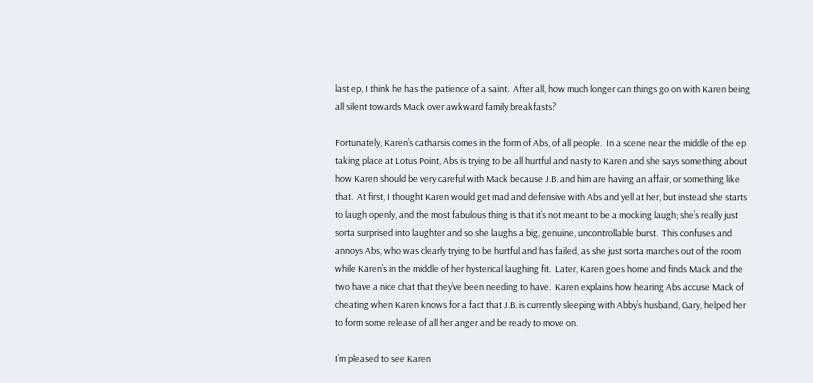last ep, I think he has the patience of a saint.  After all, how much longer can things go on with Karen being all silent towards Mack over awkward family breakfasts?

Fortunately, Karen’s catharsis comes in the form of Abs, of all people.  In a scene near the middle of the ep taking place at Lotus Point, Abs is trying to be all hurtful and nasty to Karen and she says something about how Karen should be very careful with Mack because J.B. and him are having an affair, or something like that.  At first, I thought Karen would get mad and defensive with Abs and yell at her, but instead she starts to laugh openly, and the most fabulous thing is that it’s not meant to be a mocking laugh; she’s really just sorta surprised into laughter and so she laughs a big, genuine, uncontrollable burst.  This confuses and annoys Abs, who was clearly trying to be hurtful and has failed, as she just sorta marches out of the room while Karen’s in the middle of her hysterical laughing fit.  Later, Karen goes home and finds Mack and the two have a nice chat that they’ve been needing to have.  Karen explains how hearing Abs accuse Mack of cheating when Karen knows for a fact that J.B. is currently sleeping with Abby’s husband, Gary, helped her to form some release of all her anger and be ready to move on.

I’m pleased to see Karen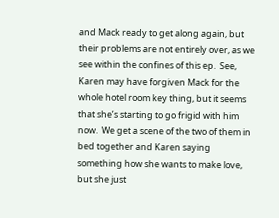and Mack ready to get along again, but their problems are not entirely over, as we see within the confines of this ep.  See, Karen may have forgiven Mack for the whole hotel room key thing, but it seems that she’s starting to go frigid with him now.  We get a scene of the two of them in bed together and Karen saying something how she wants to make love, but she just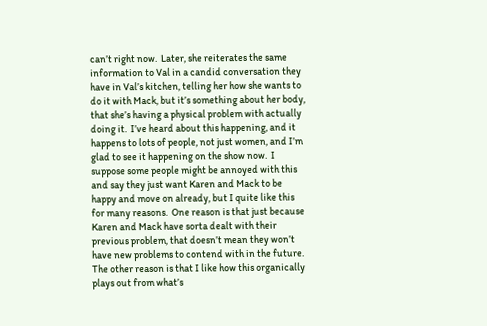can’t right now.  Later, she reiterates the same information to Val in a candid conversation they have in Val’s kitchen, telling her how she wants to do it with Mack, but it’s something about her body, that she’s having a physical problem with actually doing it.  I’ve heard about this happening, and it happens to lots of people, not just women, and I’m glad to see it happening on the show now.  I suppose some people might be annoyed with this and say they just want Karen and Mack to be happy and move on already, but I quite like this for many reasons.  One reason is that just because Karen and Mack have sorta dealt with their previous problem, that doesn’t mean they won’t have new problems to contend with in the future.  The other reason is that I like how this organically plays out from what’s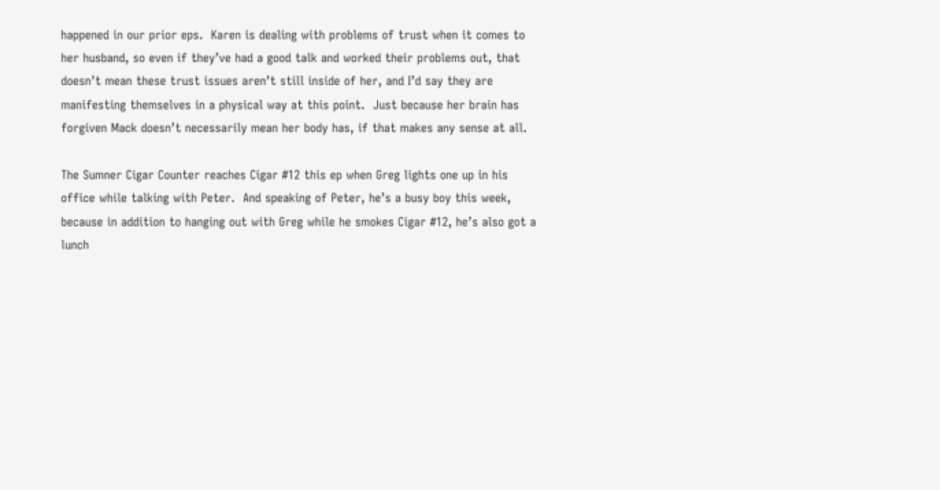happened in our prior eps.  Karen is dealing with problems of trust when it comes to her husband, so even if they’ve had a good talk and worked their problems out, that doesn’t mean these trust issues aren’t still inside of her, and I’d say they are manifesting themselves in a physical way at this point.  Just because her brain has forgiven Mack doesn’t necessarily mean her body has, if that makes any sense at all.

The Sumner Cigar Counter reaches Cigar #12 this ep when Greg lights one up in his office while talking with Peter.  And speaking of Peter, he’s a busy boy this week, because in addition to hanging out with Greg while he smokes Cigar #12, he’s also got a lunch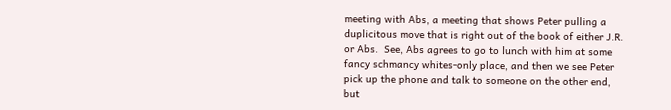meeting with Abs, a meeting that shows Peter pulling a duplicitous move that is right out of the book of either J.R. or Abs.  See, Abs agrees to go to lunch with him at some fancy schmancy whites-only place, and then we see Peter pick up the phone and talk to someone on the other end, but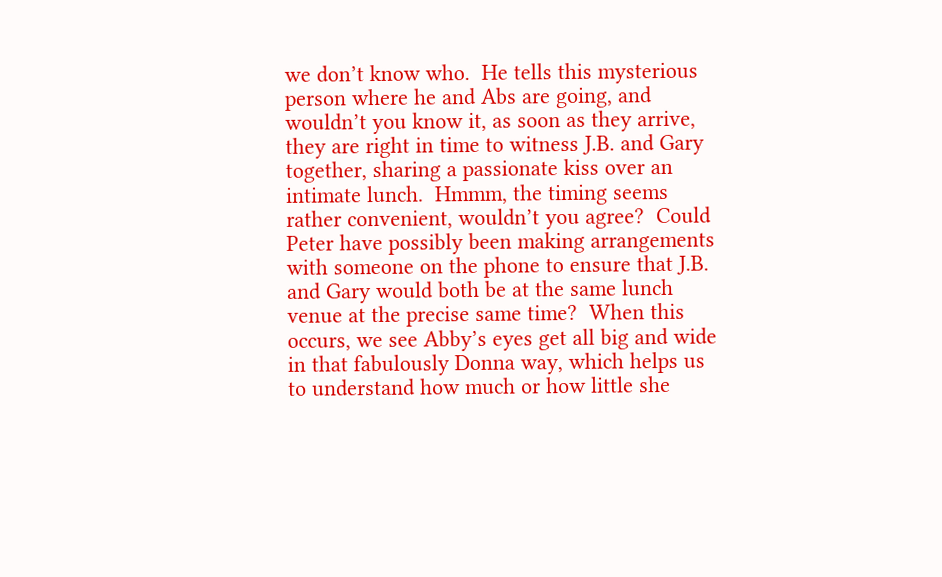we don’t know who.  He tells this mysterious person where he and Abs are going, and wouldn’t you know it, as soon as they arrive, they are right in time to witness J.B. and Gary together, sharing a passionate kiss over an intimate lunch.  Hmmm, the timing seems rather convenient, wouldn’t you agree?  Could Peter have possibly been making arrangements with someone on the phone to ensure that J.B. and Gary would both be at the same lunch venue at the precise same time?  When this occurs, we see Abby’s eyes get all big and wide in that fabulously Donna way, which helps us to understand how much or how little she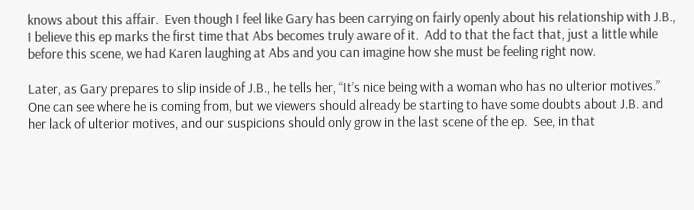knows about this affair.  Even though I feel like Gary has been carrying on fairly openly about his relationship with J.B., I believe this ep marks the first time that Abs becomes truly aware of it.  Add to that the fact that, just a little while before this scene, we had Karen laughing at Abs and you can imagine how she must be feeling right now.

Later, as Gary prepares to slip inside of J.B., he tells her, “It’s nice being with a woman who has no ulterior motives.”  One can see where he is coming from, but we viewers should already be starting to have some doubts about J.B. and her lack of ulterior motives, and our suspicions should only grow in the last scene of the ep.  See, in that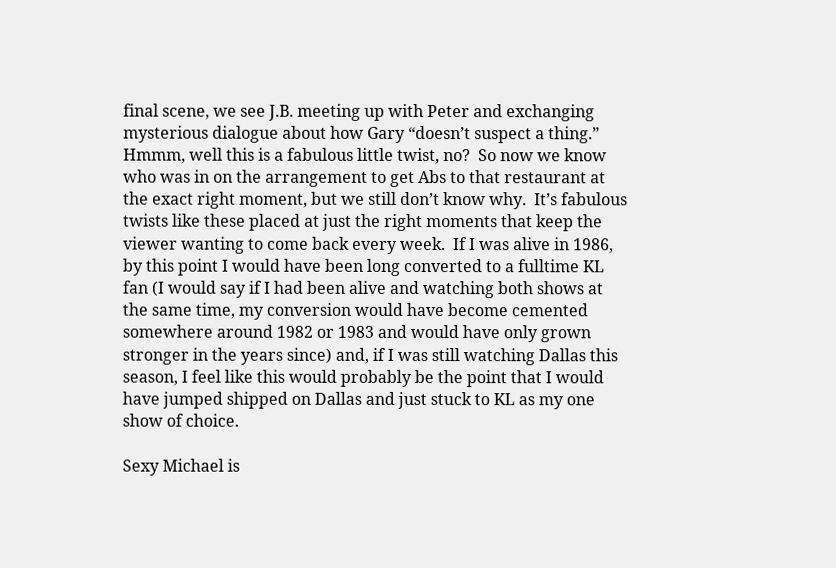final scene, we see J.B. meeting up with Peter and exchanging mysterious dialogue about how Gary “doesn’t suspect a thing.”  Hmmm, well this is a fabulous little twist, no?  So now we know who was in on the arrangement to get Abs to that restaurant at the exact right moment, but we still don’t know why.  It’s fabulous twists like these placed at just the right moments that keep the viewer wanting to come back every week.  If I was alive in 1986, by this point I would have been long converted to a fulltime KL fan (I would say if I had been alive and watching both shows at the same time, my conversion would have become cemented somewhere around 1982 or 1983 and would have only grown stronger in the years since) and, if I was still watching Dallas this season, I feel like this would probably be the point that I would have jumped shipped on Dallas and just stuck to KL as my one show of choice.

Sexy Michael is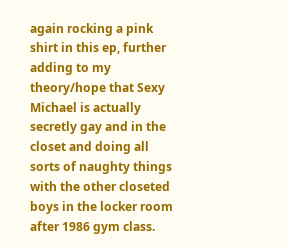again rocking a pink shirt in this ep, further adding to my theory/hope that Sexy Michael is actually secretly gay and in the closet and doing all sorts of naughty things with the other closeted boys in the locker room after 1986 gym class.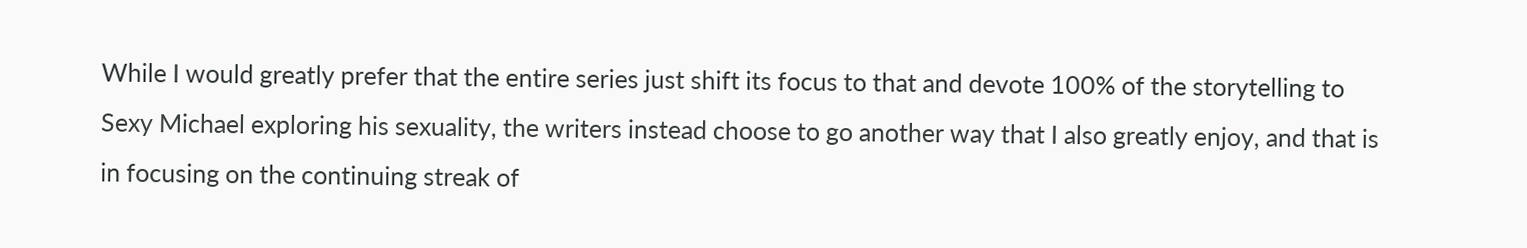While I would greatly prefer that the entire series just shift its focus to that and devote 100% of the storytelling to Sexy Michael exploring his sexuality, the writers instead choose to go another way that I also greatly enjoy, and that is in focusing on the continuing streak of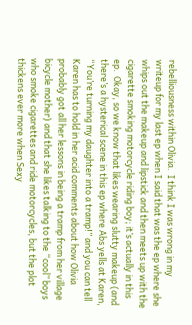rebelliousness within Olivia.  I think I was wrong in my writeup for my last ep when I said that was the ep where she whips out the makeup and lipstick and then meets up with the cigarette smoking motorcycle riding boy; it’s actually in this ep.  Okay, so we know that likes wearing slutty makeup (and there’s a hysterical scene in this ep where Abs yells at Karen, “You’re turning my daughter into a tramp!” and you can tell Karen has to hold in her acid comments about how Olivia probably got all her lessons in being a tramp from her village bicycle mother) and that she likes talking to the “cool” boys who smoke cigarettes and ride motorcycles, but the plot thickens ever more when Sexy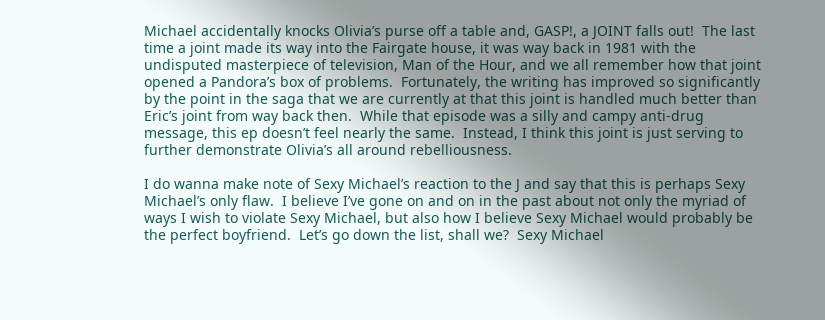Michael accidentally knocks Olivia’s purse off a table and, GASP!, a JOINT falls out!  The last time a joint made its way into the Fairgate house, it was way back in 1981 with the undisputed masterpiece of television, Man of the Hour, and we all remember how that joint opened a Pandora’s box of problems.  Fortunately, the writing has improved so significantly by the point in the saga that we are currently at that this joint is handled much better than Eric’s joint from way back then.  While that episode was a silly and campy anti-drug message, this ep doesn’t feel nearly the same.  Instead, I think this joint is just serving to further demonstrate Olivia’s all around rebelliousness.

I do wanna make note of Sexy Michael’s reaction to the J and say that this is perhaps Sexy Michael’s only flaw.  I believe I’ve gone on and on in the past about not only the myriad of ways I wish to violate Sexy Michael, but also how I believe Sexy Michael would probably be the perfect boyfriend.  Let’s go down the list, shall we?  Sexy Michael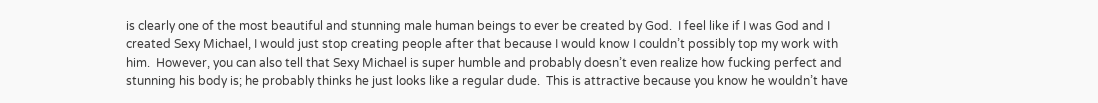is clearly one of the most beautiful and stunning male human beings to ever be created by God.  I feel like if I was God and I created Sexy Michael, I would just stop creating people after that because I would know I couldn’t possibly top my work with him.  However, you can also tell that Sexy Michael is super humble and probably doesn’t even realize how fucking perfect and stunning his body is; he probably thinks he just looks like a regular dude.  This is attractive because you know he wouldn’t have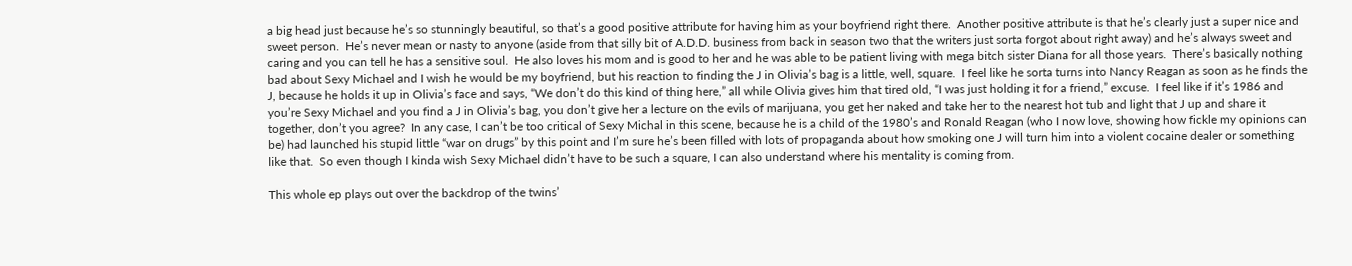a big head just because he’s so stunningly beautiful, so that’s a good positive attribute for having him as your boyfriend right there.  Another positive attribute is that he’s clearly just a super nice and sweet person.  He’s never mean or nasty to anyone (aside from that silly bit of A.D.D. business from back in season two that the writers just sorta forgot about right away) and he’s always sweet and caring and you can tell he has a sensitive soul.  He also loves his mom and is good to her and he was able to be patient living with mega bitch sister Diana for all those years.  There’s basically nothing bad about Sexy Michael and I wish he would be my boyfriend, but his reaction to finding the J in Olivia’s bag is a little, well, square.  I feel like he sorta turns into Nancy Reagan as soon as he finds the J, because he holds it up in Olivia’s face and says, “We don’t do this kind of thing here,” all while Olivia gives him that tired old, “I was just holding it for a friend,” excuse.  I feel like if it’s 1986 and you’re Sexy Michael and you find a J in Olivia’s bag, you don’t give her a lecture on the evils of marijuana, you get her naked and take her to the nearest hot tub and light that J up and share it together, don’t you agree?  In any case, I can’t be too critical of Sexy Michal in this scene, because he is a child of the 1980’s and Ronald Reagan (who I now love, showing how fickle my opinions can be) had launched his stupid little “war on drugs” by this point and I’m sure he’s been filled with lots of propaganda about how smoking one J will turn him into a violent cocaine dealer or something like that.  So even though I kinda wish Sexy Michael didn’t have to be such a square, I can also understand where his mentality is coming from.

This whole ep plays out over the backdrop of the twins’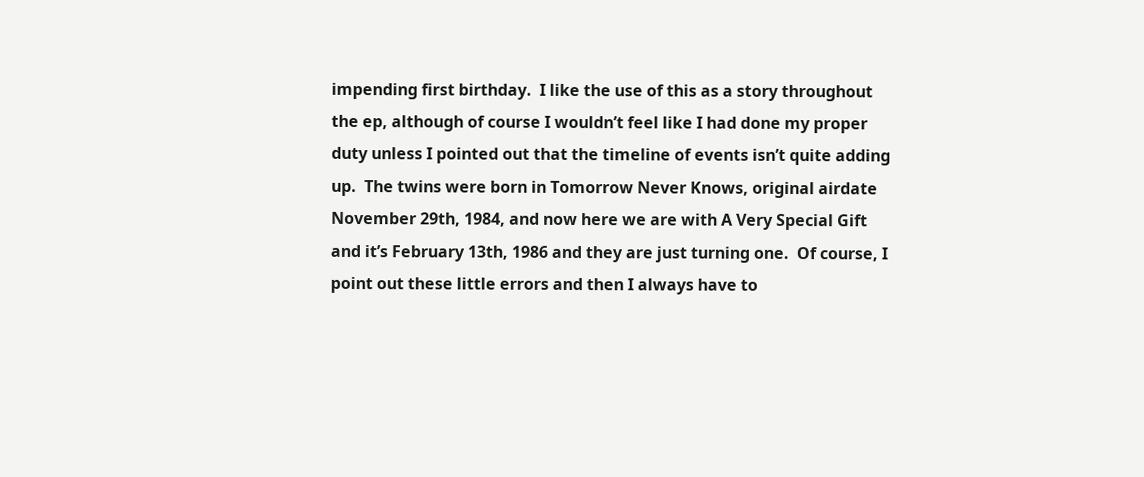impending first birthday.  I like the use of this as a story throughout the ep, although of course I wouldn’t feel like I had done my proper duty unless I pointed out that the timeline of events isn’t quite adding up.  The twins were born in Tomorrow Never Knows, original airdate November 29th, 1984, and now here we are with A Very Special Gift and it’s February 13th, 1986 and they are just turning one.  Of course, I point out these little errors and then I always have to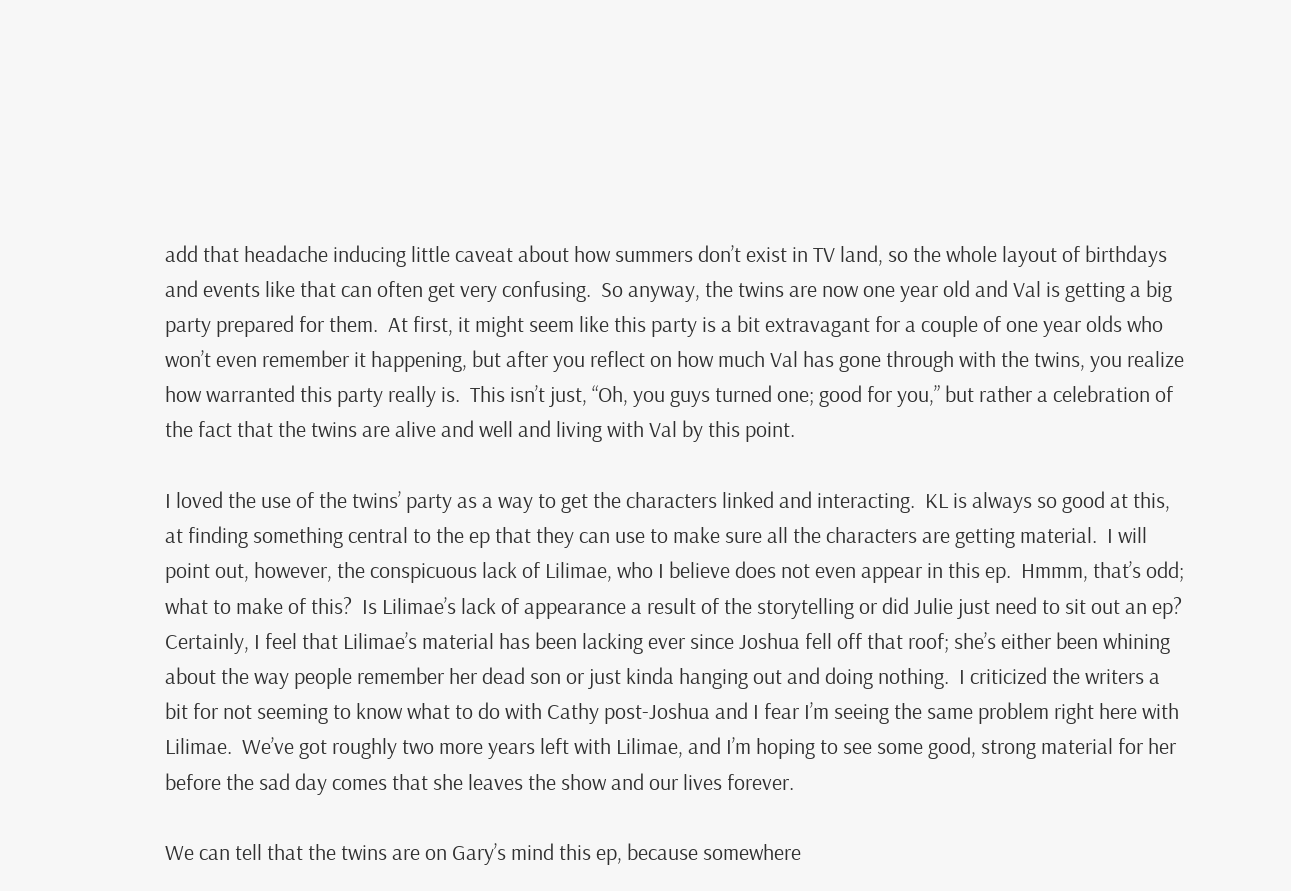add that headache inducing little caveat about how summers don’t exist in TV land, so the whole layout of birthdays and events like that can often get very confusing.  So anyway, the twins are now one year old and Val is getting a big party prepared for them.  At first, it might seem like this party is a bit extravagant for a couple of one year olds who won’t even remember it happening, but after you reflect on how much Val has gone through with the twins, you realize how warranted this party really is.  This isn’t just, “Oh, you guys turned one; good for you,” but rather a celebration of the fact that the twins are alive and well and living with Val by this point.

I loved the use of the twins’ party as a way to get the characters linked and interacting.  KL is always so good at this, at finding something central to the ep that they can use to make sure all the characters are getting material.  I will point out, however, the conspicuous lack of Lilimae, who I believe does not even appear in this ep.  Hmmm, that’s odd; what to make of this?  Is Lilimae’s lack of appearance a result of the storytelling or did Julie just need to sit out an ep?  Certainly, I feel that Lilimae’s material has been lacking ever since Joshua fell off that roof; she’s either been whining about the way people remember her dead son or just kinda hanging out and doing nothing.  I criticized the writers a bit for not seeming to know what to do with Cathy post-Joshua and I fear I’m seeing the same problem right here with Lilimae.  We’ve got roughly two more years left with Lilimae, and I’m hoping to see some good, strong material for her before the sad day comes that she leaves the show and our lives forever.

We can tell that the twins are on Gary’s mind this ep, because somewhere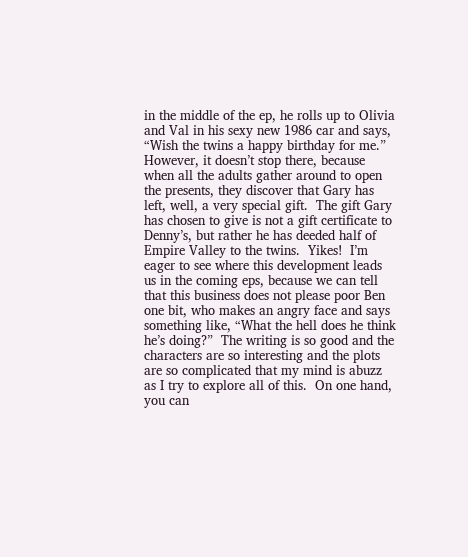in the middle of the ep, he rolls up to Olivia and Val in his sexy new 1986 car and says, “Wish the twins a happy birthday for me.”  However, it doesn’t stop there, because when all the adults gather around to open the presents, they discover that Gary has left, well, a very special gift.  The gift Gary has chosen to give is not a gift certificate to Denny’s, but rather he has deeded half of Empire Valley to the twins.  Yikes!  I’m eager to see where this development leads us in the coming eps, because we can tell that this business does not please poor Ben one bit, who makes an angry face and says something like, “What the hell does he think he’s doing?”  The writing is so good and the characters are so interesting and the plots are so complicated that my mind is abuzz as I try to explore all of this.  On one hand, you can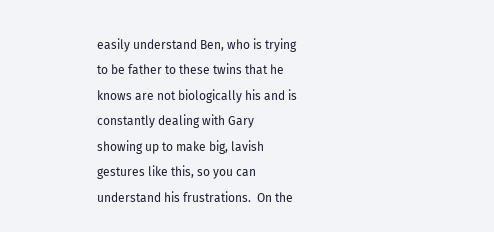easily understand Ben, who is trying to be father to these twins that he knows are not biologically his and is constantly dealing with Gary showing up to make big, lavish gestures like this, so you can understand his frustrations.  On the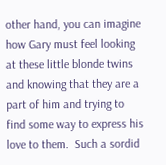other hand, you can imagine how Gary must feel looking at these little blonde twins and knowing that they are a part of him and trying to find some way to express his love to them.  Such a sordid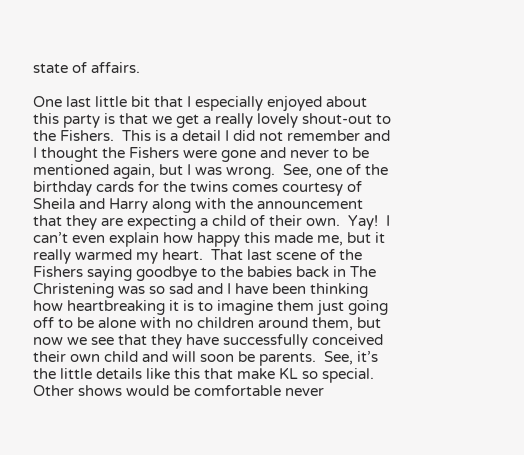state of affairs.

One last little bit that I especially enjoyed about this party is that we get a really lovely shout-out to the Fishers.  This is a detail I did not remember and I thought the Fishers were gone and never to be mentioned again, but I was wrong.  See, one of the birthday cards for the twins comes courtesy of Sheila and Harry along with the announcement that they are expecting a child of their own.  Yay!  I can’t even explain how happy this made me, but it really warmed my heart.  That last scene of the Fishers saying goodbye to the babies back in The Christening was so sad and I have been thinking how heartbreaking it is to imagine them just going off to be alone with no children around them, but now we see that they have successfully conceived their own child and will soon be parents.  See, it’s the little details like this that make KL so special.  Other shows would be comfortable never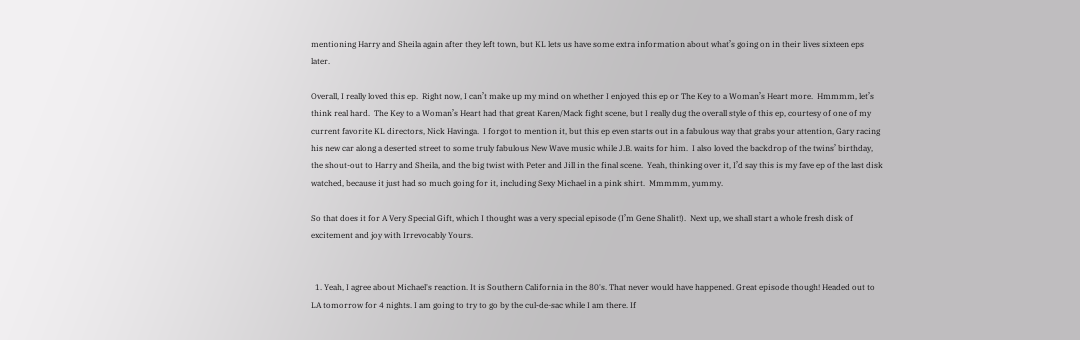mentioning Harry and Sheila again after they left town, but KL lets us have some extra information about what’s going on in their lives sixteen eps later.

Overall, I really loved this ep.  Right now, I can’t make up my mind on whether I enjoyed this ep or The Key to a Woman’s Heart more.  Hmmmm, let’s think real hard.  The Key to a Woman’s Heart had that great Karen/Mack fight scene, but I really dug the overall style of this ep, courtesy of one of my current favorite KL directors, Nick Havinga.  I forgot to mention it, but this ep even starts out in a fabulous way that grabs your attention, Gary racing his new car along a deserted street to some truly fabulous New Wave music while J.B. waits for him.  I also loved the backdrop of the twins’ birthday, the shout-out to Harry and Sheila, and the big twist with Peter and Jill in the final scene.  Yeah, thinking over it, I’d say this is my fave ep of the last disk watched, because it just had so much going for it, including Sexy Michael in a pink shirt.  Mmmmm, yummy.

So that does it for A Very Special Gift, which I thought was a very special episode (I’m Gene Shalit!).  Next up, we shall start a whole fresh disk of excitement and joy with Irrevocably Yours.


  1. Yeah, I agree about Michael's reaction. It is Southern California in the 80's. That never would have happened. Great episode though! Headed out to LA tomorrow for 4 nights. I am going to try to go by the cul-de-sac while I am there. If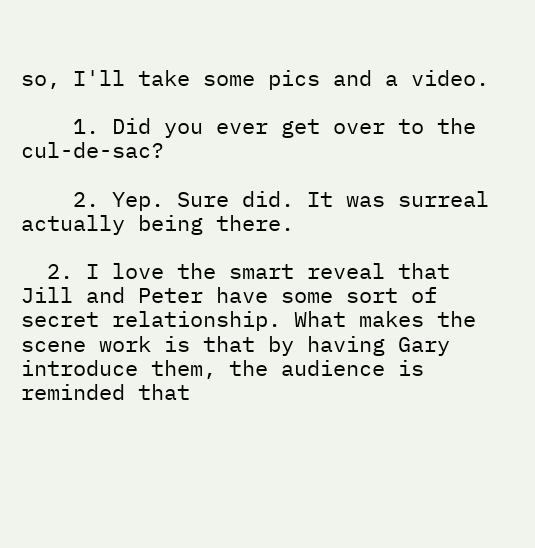so, I'll take some pics and a video.

    1. Did you ever get over to the cul-de-sac?

    2. Yep. Sure did. It was surreal actually being there.

  2. I love the smart reveal that Jill and Peter have some sort of secret relationship. What makes the scene work is that by having Gary introduce them, the audience is reminded that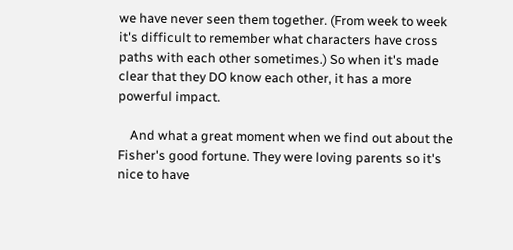we have never seen them together. (From week to week it's difficult to remember what characters have cross paths with each other sometimes.) So when it's made clear that they DO know each other, it has a more powerful impact.

    And what a great moment when we find out about the Fisher's good fortune. They were loving parents so it's nice to have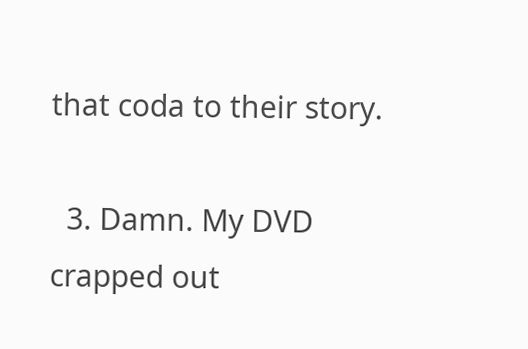that coda to their story.

  3. Damn. My DVD crapped out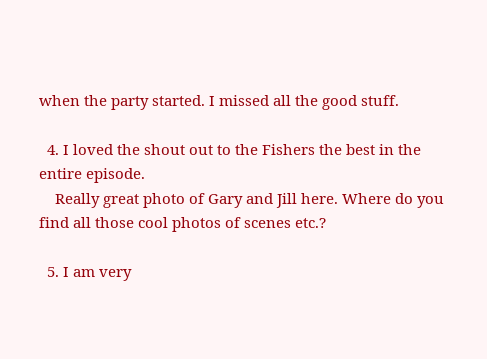when the party started. I missed all the good stuff.

  4. I loved the shout out to the Fishers the best in the entire episode.
    Really great photo of Gary and Jill here. Where do you find all those cool photos of scenes etc.?

  5. I am very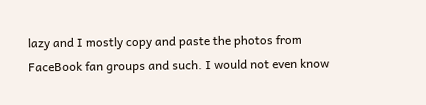lazy and I mostly copy and paste the photos from FaceBook fan groups and such. I would not even know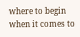where to begin when it comes to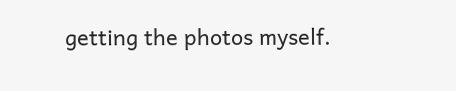getting the photos myself.